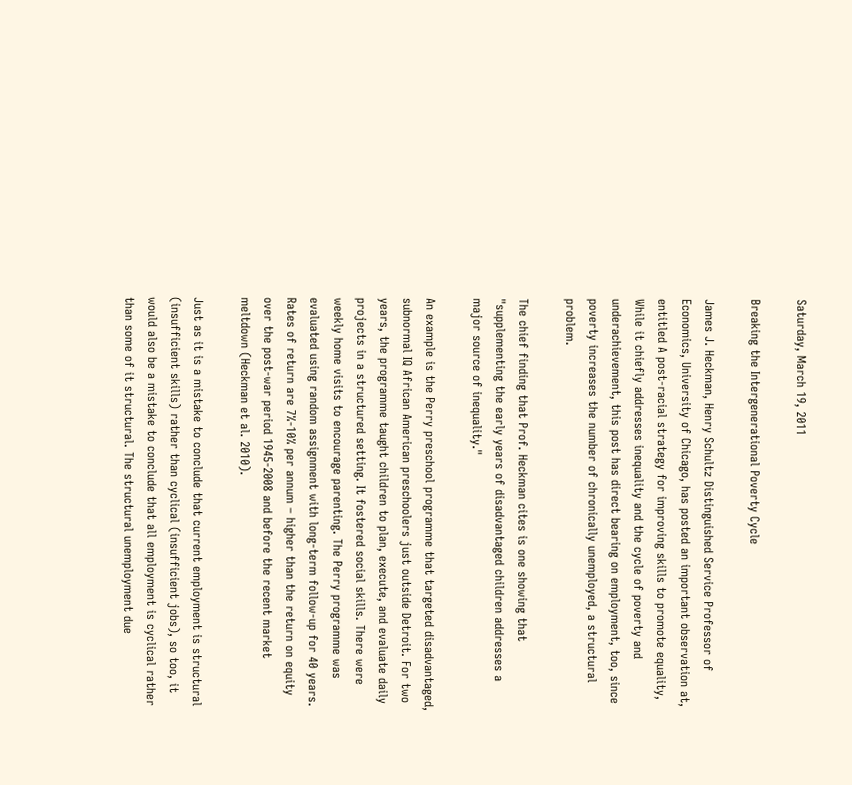Saturday, March 19, 2011

Breaking the Intergenerational Poverty Cycle

James J. Heckman, Henry Schultz Distinguished Service Professor of Economics, University of Chicago, has posted an important observation at, entitled A post-racial strategy for improving skills to promote equality, While it chiefly addresses inequality and the cycle of poverty and underachievement, this post has direct bearing on employment, too, since poverty increases the number of chronically unemployed, a structural problem.

The chief finding that Prof. Heckman cites is one showing that "supplementing the early years of disadvantaged children addresses a major source of inequality."

An example is the Perry preschool programme that targeted disadvantaged, subnormal IQ African American preschoolers just outside Detroit. For two years, the programme taught children to plan, execute, and evaluate daily projects in a structured setting. It fostered social skills. There were weekly home visits to encourage parenting. The Perry programme was evaluated using random assignment with long-term follow-up for 40 years. Rates of return are 7%-10% per annum – higher than the return on equity over the post-war period 1945-2008 and before the recent market meltdown (Heckman et al. 2010).

Just as it is a mistake to conclude that current employment is structural (insufficient skills) rather than cyclical (insufficient jobs), so too, it would also be a mistake to conclude that all employment is cyclical rather than some of it structural. The structural unemployment due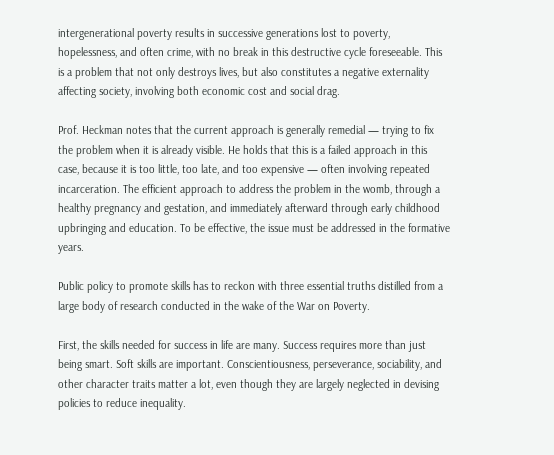intergenerational poverty results in successive generations lost to poverty, hopelessness, and often crime, with no break in this destructive cycle foreseeable. This is a problem that not only destroys lives, but also constitutes a negative externality affecting society, involving both economic cost and social drag.

Prof. Heckman notes that the current approach is generally remedial — trying to fix the problem when it is already visible. He holds that this is a failed approach in this case, because it is too little, too late, and too expensive — often involving repeated incarceration. The efficient approach to address the problem in the womb, through a healthy pregnancy and gestation, and immediately afterward through early childhood upbringing and education. To be effective, the issue must be addressed in the formative years.

Public policy to promote skills has to reckon with three essential truths distilled from a large body of research conducted in the wake of the War on Poverty.

First, the skills needed for success in life are many. Success requires more than just being smart. Soft skills are important. Conscientiousness, perseverance, sociability, and other character traits matter a lot, even though they are largely neglected in devising policies to reduce inequality.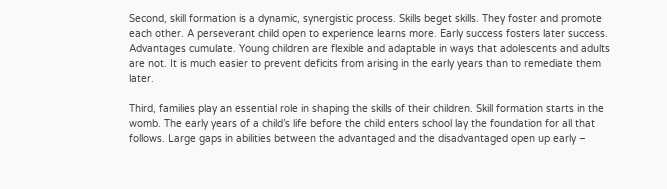Second, skill formation is a dynamic, synergistic process. Skills beget skills. They foster and promote each other. A perseverant child open to experience learns more. Early success fosters later success. Advantages cumulate. Young children are flexible and adaptable in ways that adolescents and adults are not. It is much easier to prevent deficits from arising in the early years than to remediate them later.

Third, families play an essential role in shaping the skills of their children. Skill formation starts in the womb. The early years of a child’s life before the child enters school lay the foundation for all that follows. Large gaps in abilities between the advantaged and the disadvantaged open up early –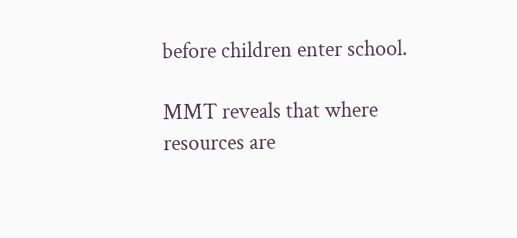before children enter school.

MMT reveals that where resources are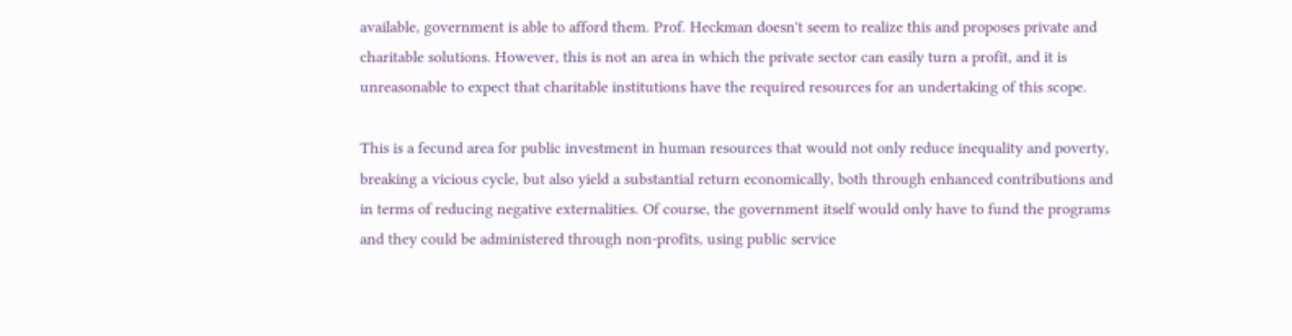available, government is able to afford them. Prof. Heckman doesn't seem to realize this and proposes private and charitable solutions. However, this is not an area in which the private sector can easily turn a profit, and it is unreasonable to expect that charitable institutions have the required resources for an undertaking of this scope.

This is a fecund area for public investment in human resources that would not only reduce inequality and poverty, breaking a vicious cycle, but also yield a substantial return economically, both through enhanced contributions and in terms of reducing negative externalities. Of course, the government itself would only have to fund the programs and they could be administered through non-profits, using public service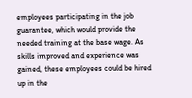employees participating in the job guarantee, which would provide the needed training at the base wage. As skills improved and experience was gained, these employees could be hired up in the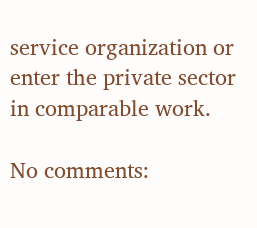service organization or enter the private sector in comparable work.

No comments: